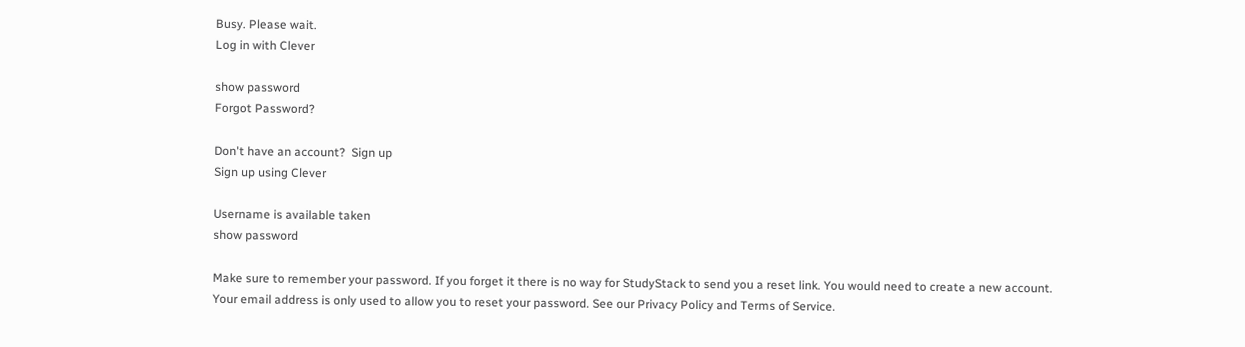Busy. Please wait.
Log in with Clever

show password
Forgot Password?

Don't have an account?  Sign up
Sign up using Clever

Username is available taken
show password

Make sure to remember your password. If you forget it there is no way for StudyStack to send you a reset link. You would need to create a new account.
Your email address is only used to allow you to reset your password. See our Privacy Policy and Terms of Service.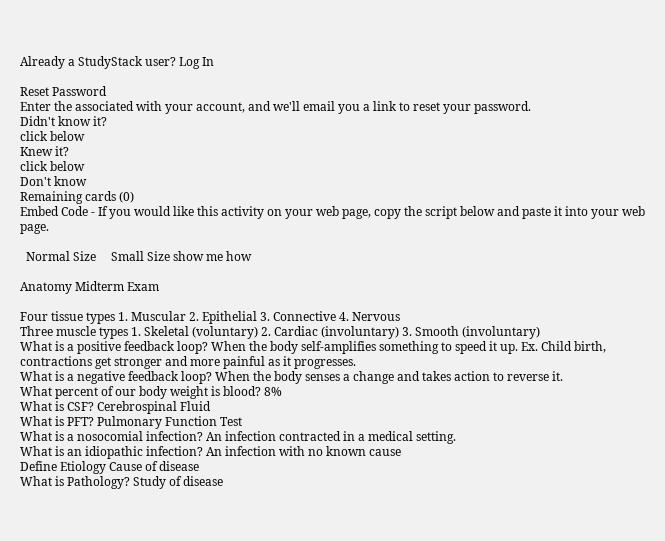Already a StudyStack user? Log In

Reset Password
Enter the associated with your account, and we'll email you a link to reset your password.
Didn't know it?
click below
Knew it?
click below
Don't know
Remaining cards (0)
Embed Code - If you would like this activity on your web page, copy the script below and paste it into your web page.

  Normal Size     Small Size show me how

Anatomy Midterm Exam

Four tissue types 1. Muscular 2. Epithelial 3. Connective 4. Nervous
Three muscle types 1. Skeletal (voluntary) 2. Cardiac (involuntary) 3. Smooth (involuntary)
What is a positive feedback loop? When the body self-amplifies something to speed it up. Ex. Child birth, contractions get stronger and more painful as it progresses.
What is a negative feedback loop? When the body senses a change and takes action to reverse it.
What percent of our body weight is blood? 8%
What is CSF? Cerebrospinal Fluid
What is PFT? Pulmonary Function Test
What is a nosocomial infection? An infection contracted in a medical setting.
What is an idiopathic infection? An infection with no known cause
Define Etiology Cause of disease
What is Pathology? Study of disease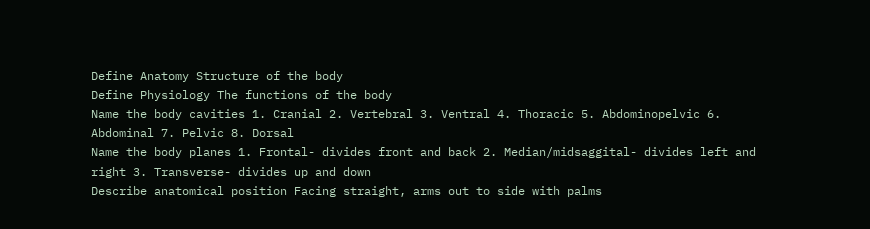Define Anatomy Structure of the body
Define Physiology The functions of the body
Name the body cavities 1. Cranial 2. Vertebral 3. Ventral 4. Thoracic 5. Abdominopelvic 6. Abdominal 7. Pelvic 8. Dorsal
Name the body planes 1. Frontal- divides front and back 2. Median/midsaggital- divides left and right 3. Transverse- divides up and down
Describe anatomical position Facing straight, arms out to side with palms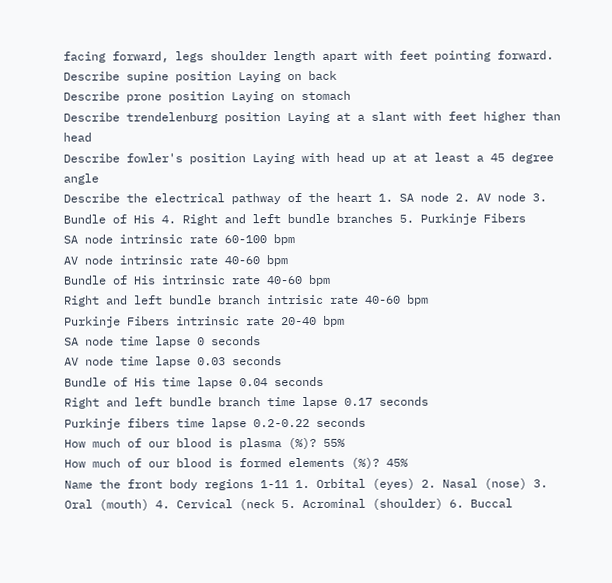facing forward, legs shoulder length apart with feet pointing forward.
Describe supine position Laying on back
Describe prone position Laying on stomach
Describe trendelenburg position Laying at a slant with feet higher than head
Describe fowler's position Laying with head up at at least a 45 degree angle
Describe the electrical pathway of the heart 1. SA node 2. AV node 3. Bundle of His 4. Right and left bundle branches 5. Purkinje Fibers
SA node intrinsic rate 60-100 bpm
AV node intrinsic rate 40-60 bpm
Bundle of His intrinsic rate 40-60 bpm
Right and left bundle branch intrisic rate 40-60 bpm
Purkinje Fibers intrinsic rate 20-40 bpm
SA node time lapse 0 seconds
AV node time lapse 0.03 seconds
Bundle of His time lapse 0.04 seconds
Right and left bundle branch time lapse 0.17 seconds
Purkinje fibers time lapse 0.2-0.22 seconds
How much of our blood is plasma (%)? 55%
How much of our blood is formed elements (%)? 45%
Name the front body regions 1-11 1. Orbital (eyes) 2. Nasal (nose) 3. Oral (mouth) 4. Cervical (neck 5. Acrominal (shoulder) 6. Buccal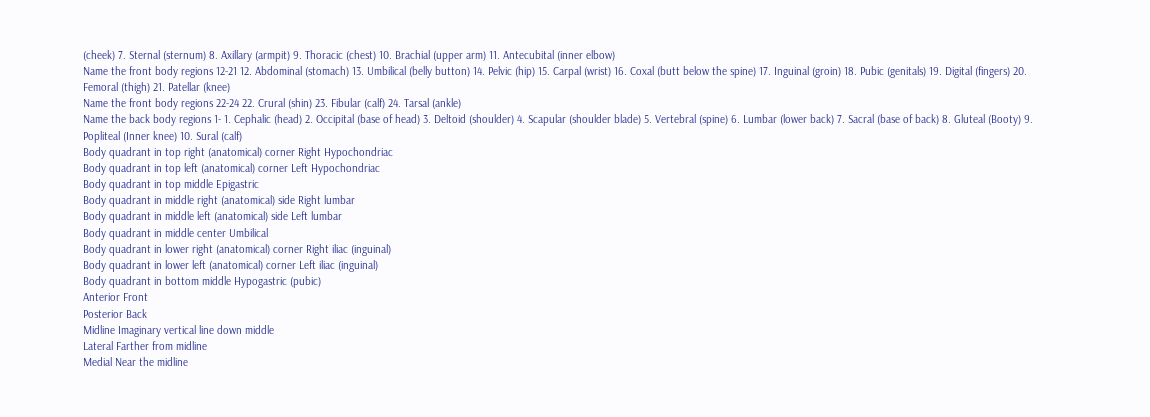(cheek) 7. Sternal (sternum) 8. Axillary (armpit) 9. Thoracic (chest) 10. Brachial (upper arm) 11. Antecubital (inner elbow)
Name the front body regions 12-21 12. Abdominal (stomach) 13. Umbilical (belly button) 14. Pelvic (hip) 15. Carpal (wrist) 16. Coxal (butt below the spine) 17. Inguinal (groin) 18. Pubic (genitals) 19. Digital (fingers) 20. Femoral (thigh) 21. Patellar (knee)
Name the front body regions 22-24 22. Crural (shin) 23. Fibular (calf) 24. Tarsal (ankle)
Name the back body regions 1- 1. Cephalic (head) 2. Occipital (base of head) 3. Deltoid (shoulder) 4. Scapular (shoulder blade) 5. Vertebral (spine) 6. Lumbar (lower back) 7. Sacral (base of back) 8. Gluteal (Booty) 9. Popliteal (Inner knee) 10. Sural (calf)
Body quadrant in top right (anatomical) corner Right Hypochondriac
Body quadrant in top left (anatomical) corner Left Hypochondriac
Body quadrant in top middle Epigastric
Body quadrant in middle right (anatomical) side Right lumbar
Body quadrant in middle left (anatomical) side Left lumbar
Body quadrant in middle center Umbilical
Body quadrant in lower right (anatomical) corner Right iliac (inguinal)
Body quadrant in lower left (anatomical) corner Left iliac (inguinal)
Body quadrant in bottom middle Hypogastric (pubic)
Anterior Front
Posterior Back
Midline Imaginary vertical line down middle
Lateral Farther from midline
Medial Near the midline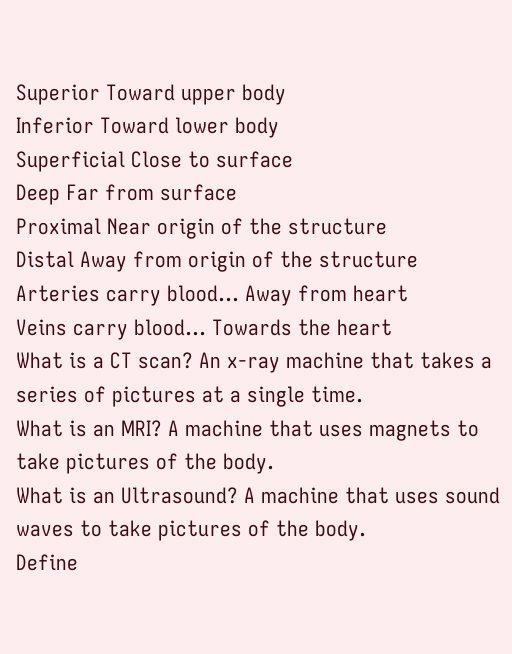Superior Toward upper body
Inferior Toward lower body
Superficial Close to surface
Deep Far from surface
Proximal Near origin of the structure
Distal Away from origin of the structure
Arteries carry blood... Away from heart
Veins carry blood... Towards the heart
What is a CT scan? An x-ray machine that takes a series of pictures at a single time.
What is an MRI? A machine that uses magnets to take pictures of the body.
What is an Ultrasound? A machine that uses sound waves to take pictures of the body.
Define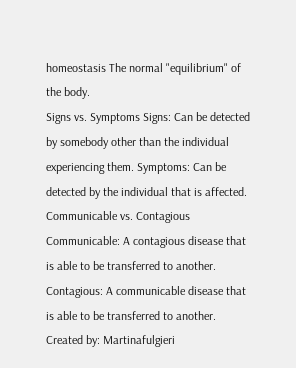homeostasis The normal "equilibrium" of the body.
Signs vs. Symptoms Signs: Can be detected by somebody other than the individual experiencing them. Symptoms: Can be detected by the individual that is affected.
Communicable vs. Contagious Communicable: A contagious disease that is able to be transferred to another. Contagious: A communicable disease that is able to be transferred to another.
Created by: Martinafulgieri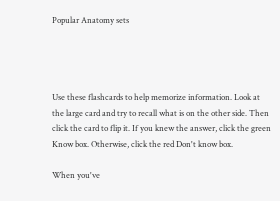Popular Anatomy sets




Use these flashcards to help memorize information. Look at the large card and try to recall what is on the other side. Then click the card to flip it. If you knew the answer, click the green Know box. Otherwise, click the red Don't know box.

When you've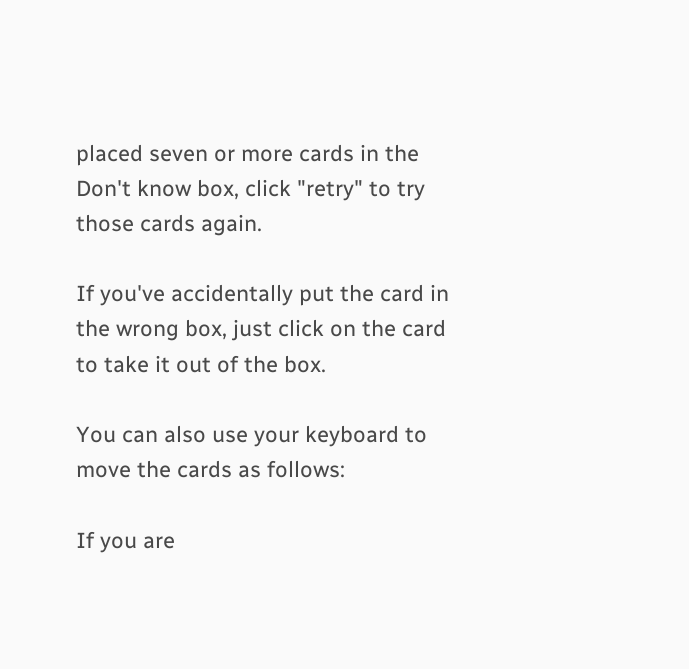placed seven or more cards in the Don't know box, click "retry" to try those cards again.

If you've accidentally put the card in the wrong box, just click on the card to take it out of the box.

You can also use your keyboard to move the cards as follows:

If you are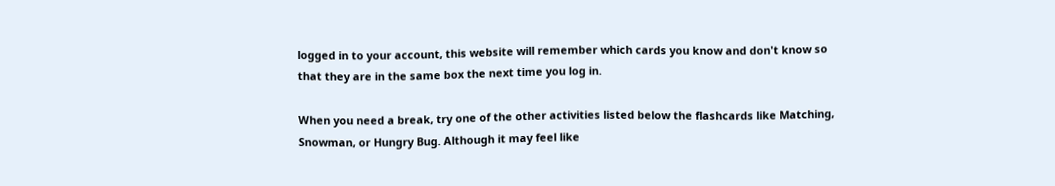logged in to your account, this website will remember which cards you know and don't know so that they are in the same box the next time you log in.

When you need a break, try one of the other activities listed below the flashcards like Matching, Snowman, or Hungry Bug. Although it may feel like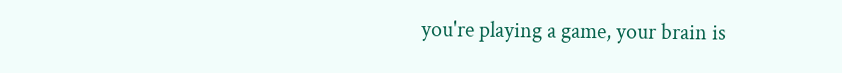you're playing a game, your brain is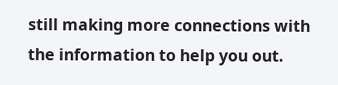still making more connections with the information to help you out.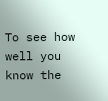To see how well you know the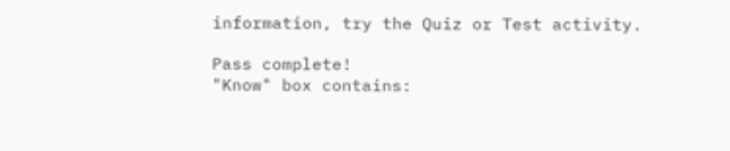information, try the Quiz or Test activity.

Pass complete!
"Know" box contains: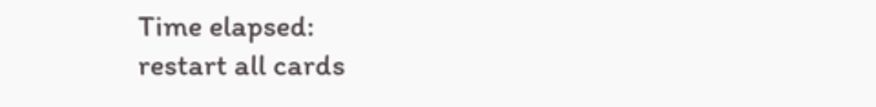Time elapsed:
restart all cards